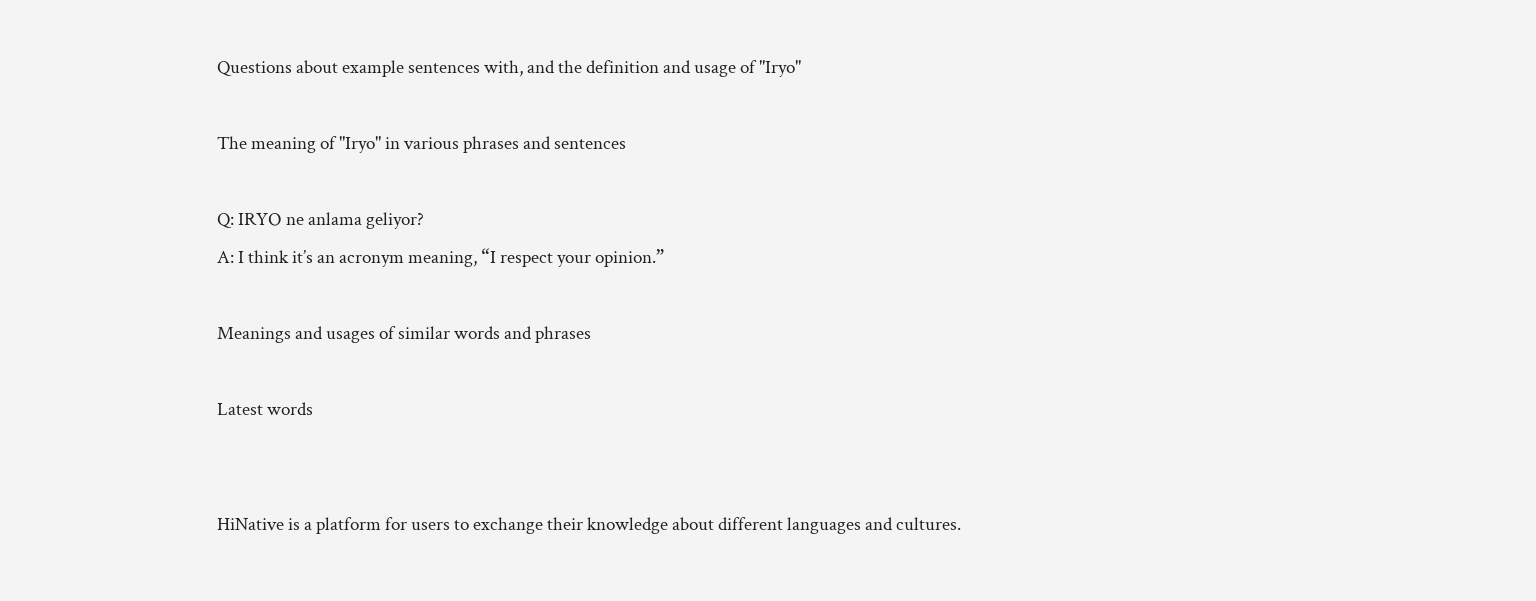Questions about example sentences with, and the definition and usage of "Iryo"

The meaning of "Iryo" in various phrases and sentences

Q: IRYO ne anlama geliyor?
A: I think it’s an acronym meaning, “I respect your opinion.”

Meanings and usages of similar words and phrases

Latest words


HiNative is a platform for users to exchange their knowledge about different languages and cultures.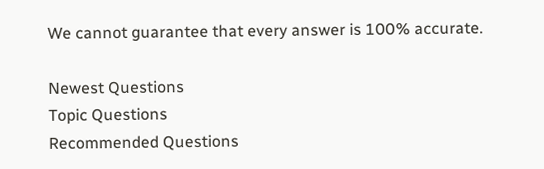We cannot guarantee that every answer is 100% accurate.

Newest Questions
Topic Questions
Recommended Questions